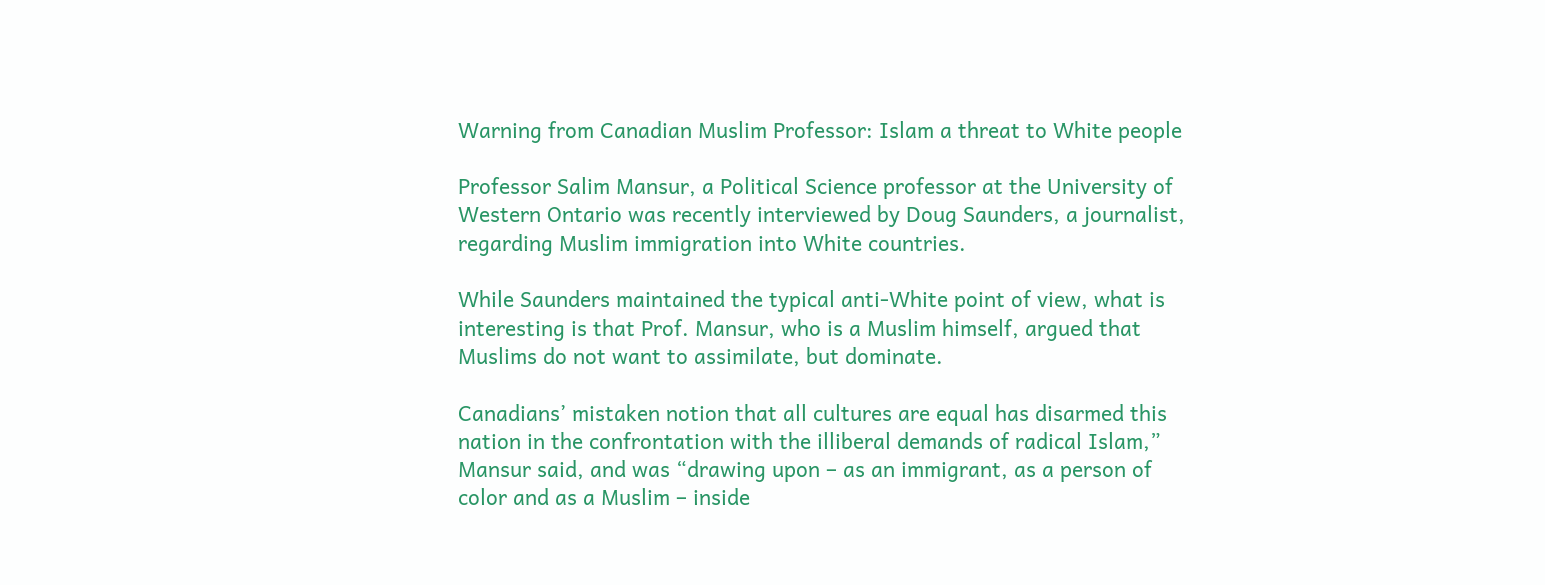Warning from Canadian Muslim Professor: Islam a threat to White people

Professor Salim Mansur, a Political Science professor at the University of Western Ontario was recently interviewed by Doug Saunders, a journalist, regarding Muslim immigration into White countries.

While Saunders maintained the typical anti-White point of view, what is interesting is that Prof. Mansur, who is a Muslim himself, argued that Muslims do not want to assimilate, but dominate.

Canadians’ mistaken notion that all cultures are equal has disarmed this nation in the confrontation with the illiberal demands of radical Islam,” Mansur said, and was “drawing upon – as an immigrant, as a person of color and as a Muslim – inside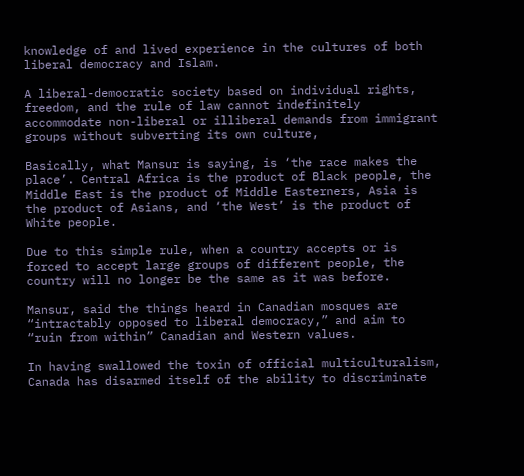knowledge of and lived experience in the cultures of both liberal democracy and Islam.

A liberal-democratic society based on individual rights, freedom, and the rule of law cannot indefinitely accommodate non-liberal or illiberal demands from immigrant groups without subverting its own culture,

Basically, what Mansur is saying, is ‘the race makes the place’. Central Africa is the product of Black people, the Middle East is the product of Middle Easterners, Asia is the product of Asians, and ‘the West’ is the product of White people.

Due to this simple rule, when a country accepts or is forced to accept large groups of different people, the country will no longer be the same as it was before.

Mansur, said the things heard in Canadian mosques are “intractably opposed to liberal democracy,” and aim to “ruin from within” Canadian and Western values.

In having swallowed the toxin of official multiculturalism, Canada has disarmed itself of the ability to discriminate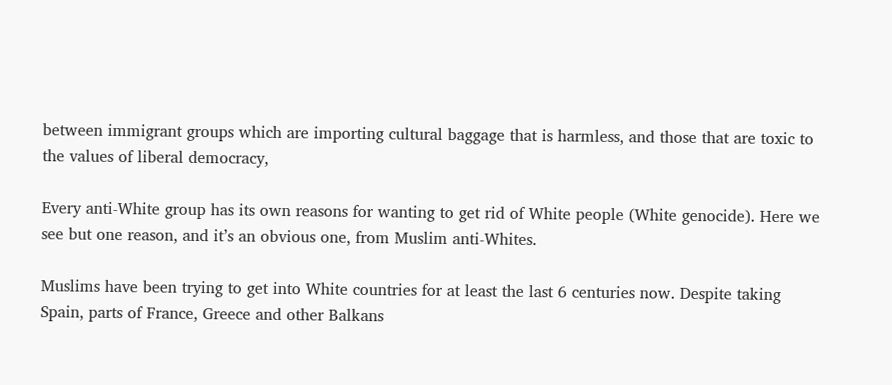between immigrant groups which are importing cultural baggage that is harmless, and those that are toxic to the values of liberal democracy,

Every anti-White group has its own reasons for wanting to get rid of White people (White genocide). Here we see but one reason, and it’s an obvious one, from Muslim anti-Whites.

Muslims have been trying to get into White countries for at least the last 6 centuries now. Despite taking Spain, parts of France, Greece and other Balkans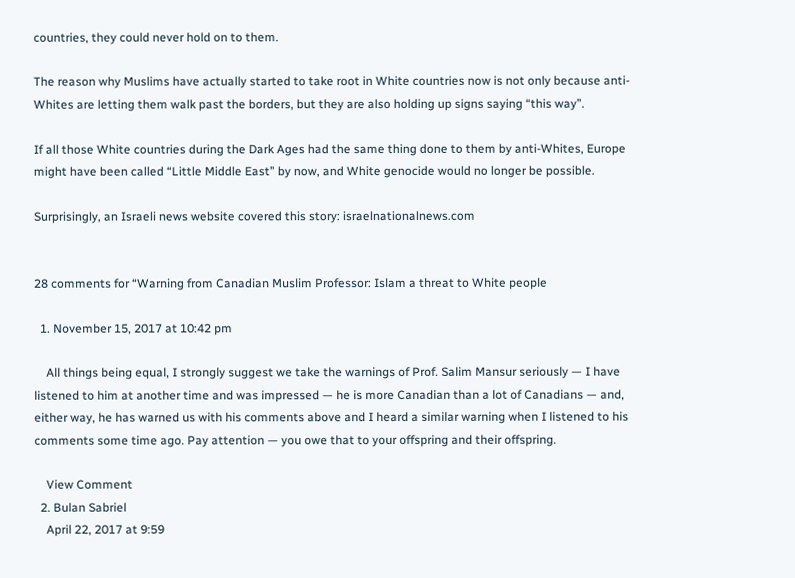countries, they could never hold on to them.

The reason why Muslims have actually started to take root in White countries now is not only because anti-Whites are letting them walk past the borders, but they are also holding up signs saying “this way”.

If all those White countries during the Dark Ages had the same thing done to them by anti-Whites, Europe might have been called “Little Middle East” by now, and White genocide would no longer be possible.

Surprisingly, an Israeli news website covered this story: israelnationalnews.com


28 comments for “Warning from Canadian Muslim Professor: Islam a threat to White people

  1. November 15, 2017 at 10:42 pm

    All things being equal, I strongly suggest we take the warnings of Prof. Salim Mansur seriously — I have listened to him at another time and was impressed — he is more Canadian than a lot of Canadians — and, either way, he has warned us with his comments above and I heard a similar warning when I listened to his comments some time ago. Pay attention — you owe that to your offspring and their offspring.

    View Comment
  2. Bulan Sabriel
    April 22, 2017 at 9:59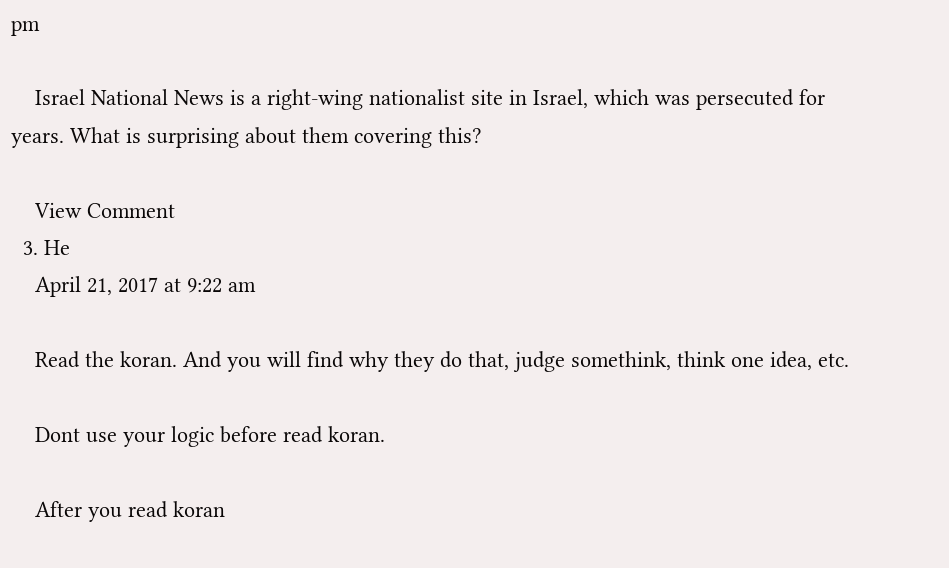pm

    Israel National News is a right-wing nationalist site in Israel, which was persecuted for years. What is surprising about them covering this?

    View Comment
  3. He
    April 21, 2017 at 9:22 am

    Read the koran. And you will find why they do that, judge somethink, think one idea, etc.

    Dont use your logic before read koran.

    After you read koran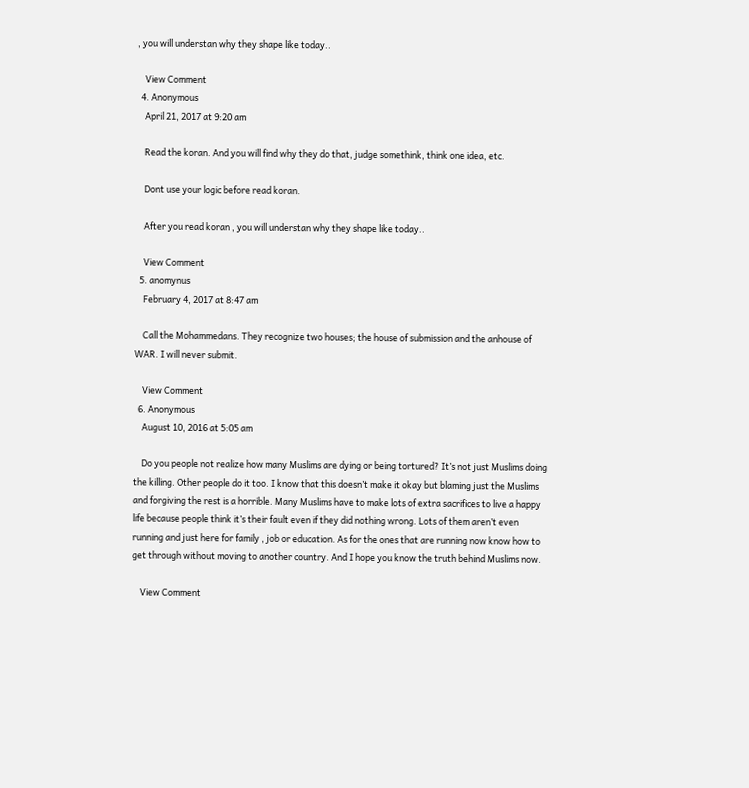, you will understan why they shape like today..

    View Comment
  4. Anonymous
    April 21, 2017 at 9:20 am

    Read the koran. And you will find why they do that, judge somethink, think one idea, etc.

    Dont use your logic before read koran.

    After you read koran , you will understan why they shape like today..

    View Comment
  5. anomynus
    February 4, 2017 at 8:47 am

    Call the Mohammedans. They recognize two houses; the house of submission and the anhouse of WAR. I will never submit.

    View Comment
  6. Anonymous
    August 10, 2016 at 5:05 am

    Do you people not realize how many Muslims are dying or being tortured? It’s not just Muslims doing the killing. Other people do it too. I know that this doesn’t make it okay but blaming just the Muslims and forgiving the rest is a horrible. Many Muslims have to make lots of extra sacrifices to live a happy life because people think it’s their fault even if they did nothing wrong. Lots of them aren’t even running and just here for family , job or education. As for the ones that are running now know how to get through without moving to another country. And I hope you know the truth behind Muslims now.

    View Comment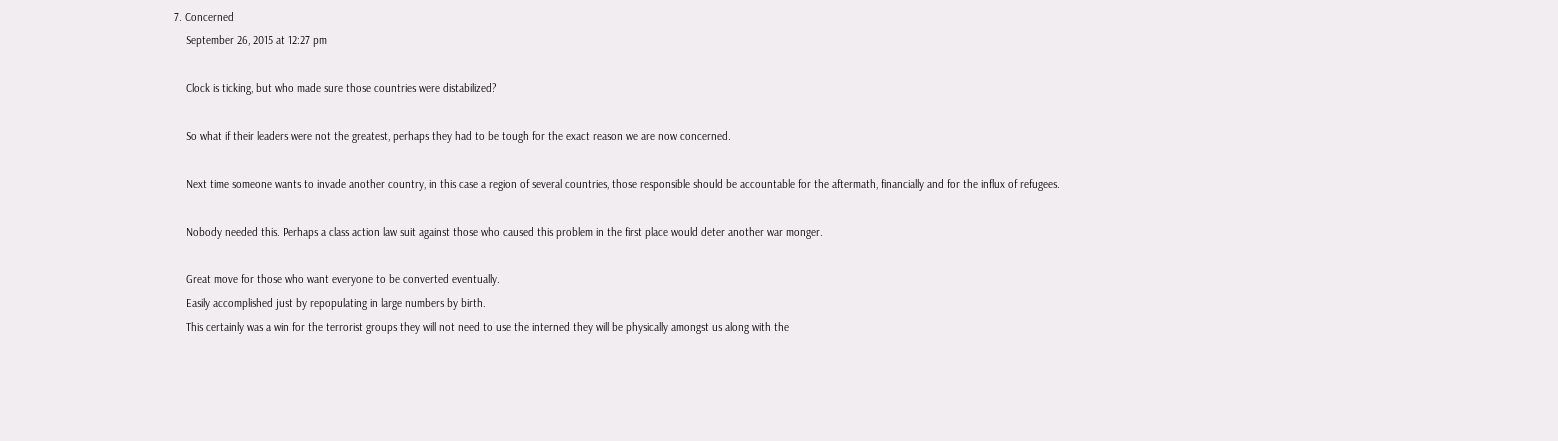7. Concerned
    September 26, 2015 at 12:27 pm

    Clock is ticking, but who made sure those countries were distabilized?

    So what if their leaders were not the greatest, perhaps they had to be tough for the exact reason we are now concerned.

    Next time someone wants to invade another country, in this case a region of several countries, those responsible should be accountable for the aftermath, financially and for the influx of refugees.

    Nobody needed this. Perhaps a class action law suit against those who caused this problem in the first place would deter another war monger.

    Great move for those who want everyone to be converted eventually.
    Easily accomplished just by repopulating in large numbers by birth.
    This certainly was a win for the terrorist groups they will not need to use the interned they will be physically amongst us along with the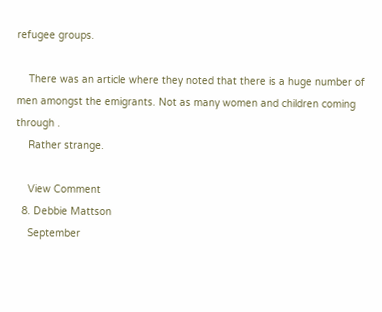refugee groups.

    There was an article where they noted that there is a huge number of men amongst the emigrants. Not as many women and children coming through .
    Rather strange.

    View Comment
  8. Debbie Mattson
    September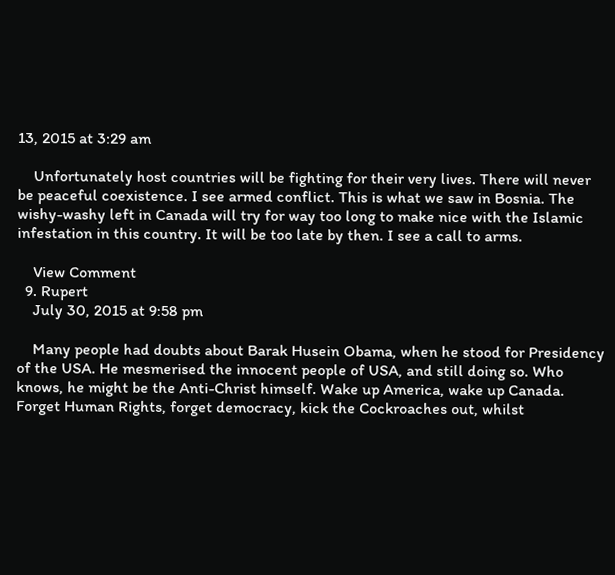13, 2015 at 3:29 am

    Unfortunately host countries will be fighting for their very lives. There will never be peaceful coexistence. I see armed conflict. This is what we saw in Bosnia. The wishy-washy left in Canada will try for way too long to make nice with the Islamic infestation in this country. It will be too late by then. I see a call to arms.

    View Comment
  9. Rupert
    July 30, 2015 at 9:58 pm

    Many people had doubts about Barak Husein Obama, when he stood for Presidency of the USA. He mesmerised the innocent people of USA, and still doing so. Who knows, he might be the Anti-Christ himself. Wake up America, wake up Canada. Forget Human Rights, forget democracy, kick the Cockroaches out, whilst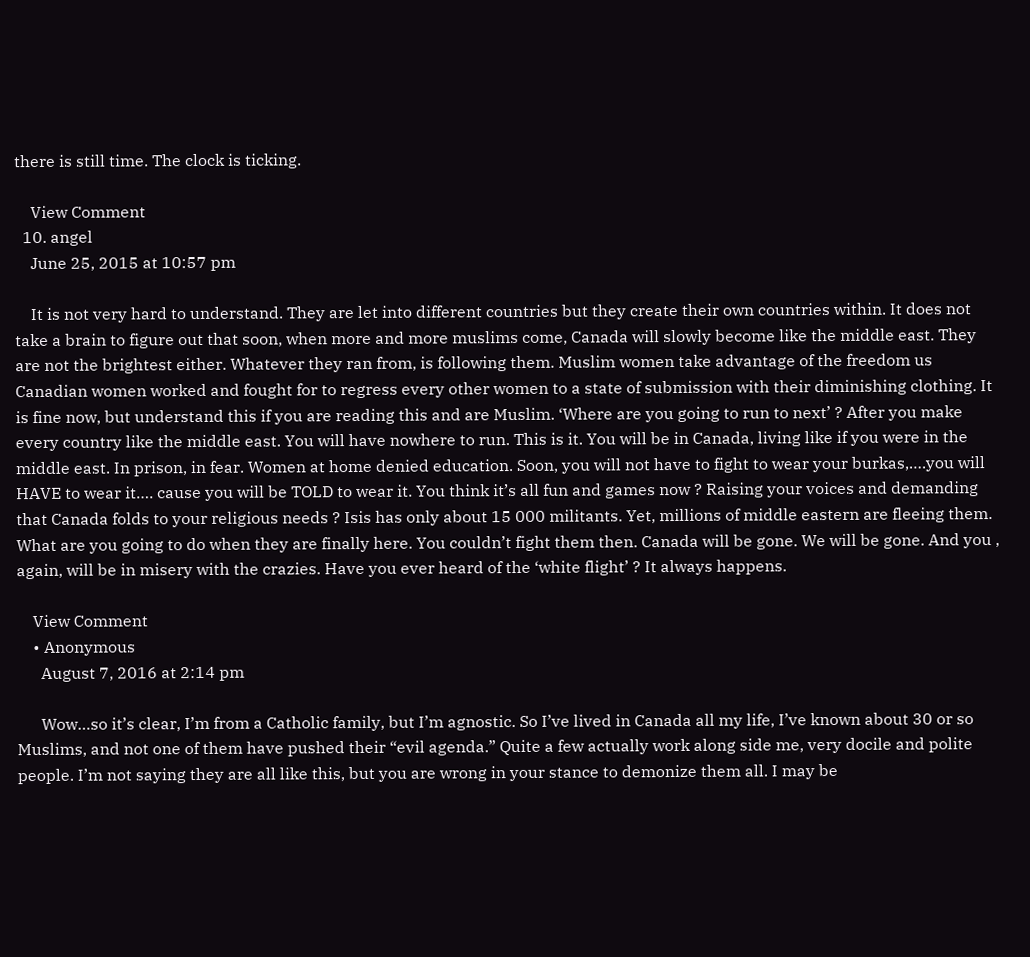there is still time. The clock is ticking.

    View Comment
  10. angel
    June 25, 2015 at 10:57 pm

    It is not very hard to understand. They are let into different countries but they create their own countries within. It does not take a brain to figure out that soon, when more and more muslims come, Canada will slowly become like the middle east. They are not the brightest either. Whatever they ran from, is following them. Muslim women take advantage of the freedom us Canadian women worked and fought for to regress every other women to a state of submission with their diminishing clothing. It is fine now, but understand this if you are reading this and are Muslim. ‘Where are you going to run to next’ ? After you make every country like the middle east. You will have nowhere to run. This is it. You will be in Canada, living like if you were in the middle east. In prison, in fear. Women at home denied education. Soon, you will not have to fight to wear your burkas,….you will HAVE to wear it…. cause you will be TOLD to wear it. You think it’s all fun and games now ? Raising your voices and demanding that Canada folds to your religious needs ? Isis has only about 15 000 militants. Yet, millions of middle eastern are fleeing them. What are you going to do when they are finally here. You couldn’t fight them then. Canada will be gone. We will be gone. And you , again, will be in misery with the crazies. Have you ever heard of the ‘white flight’ ? It always happens.

    View Comment
    • Anonymous
      August 7, 2016 at 2:14 pm

      Wow…so it’s clear, I’m from a Catholic family, but I’m agnostic. So I’ve lived in Canada all my life, I’ve known about 30 or so Muslims, and not one of them have pushed their “evil agenda.” Quite a few actually work along side me, very docile and polite people. I’m not saying they are all like this, but you are wrong in your stance to demonize them all. I may be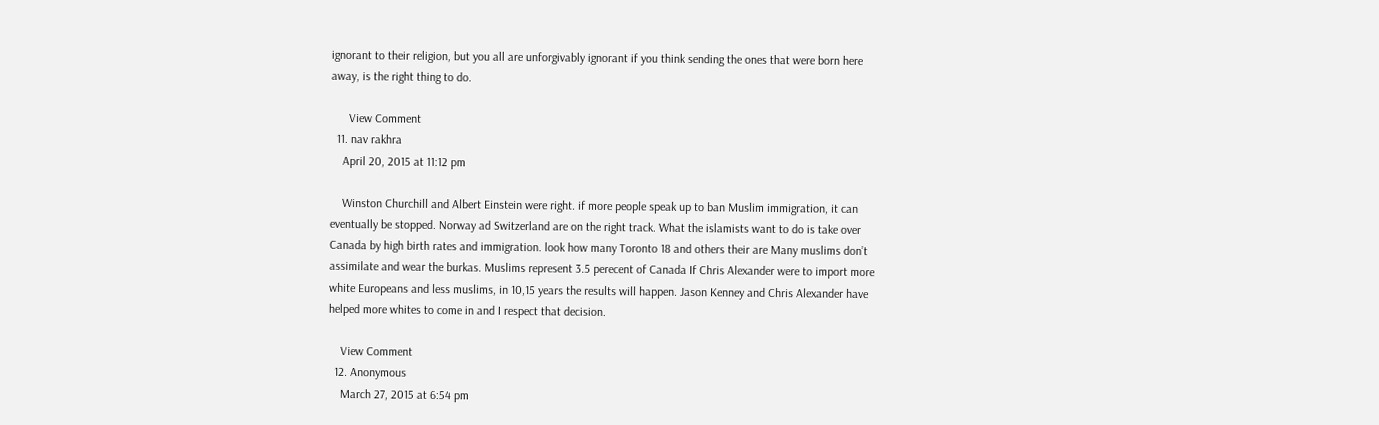ignorant to their religion, but you all are unforgivably ignorant if you think sending the ones that were born here away, is the right thing to do.

      View Comment
  11. nav rakhra
    April 20, 2015 at 11:12 pm

    Winston Churchill and Albert Einstein were right. if more people speak up to ban Muslim immigration, it can eventually be stopped. Norway ad Switzerland are on the right track. What the islamists want to do is take over Canada by high birth rates and immigration. look how many Toronto 18 and others their are Many muslims don’t assimilate and wear the burkas. Muslims represent 3.5 perecent of Canada If Chris Alexander were to import more white Europeans and less muslims, in 10,15 years the results will happen. Jason Kenney and Chris Alexander have helped more whites to come in and I respect that decision.

    View Comment
  12. Anonymous
    March 27, 2015 at 6:54 pm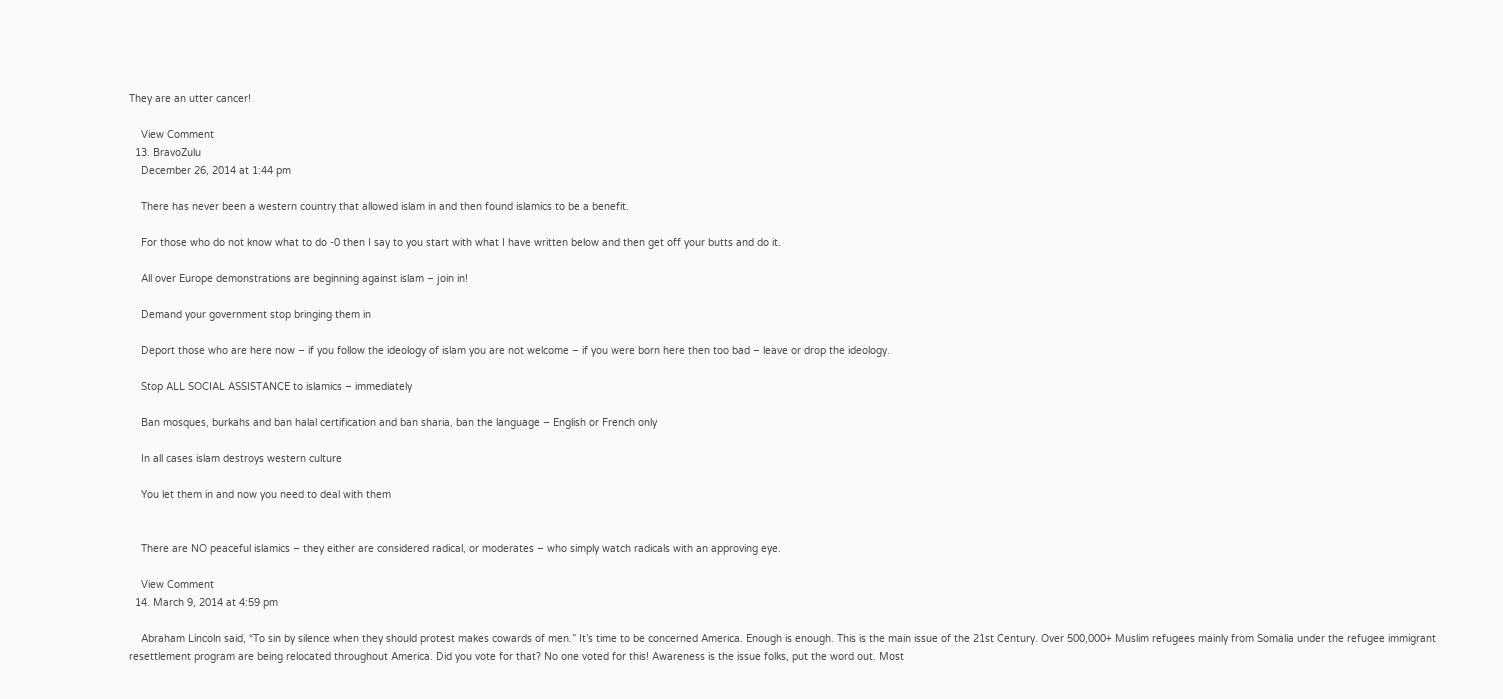They are an utter cancer!

    View Comment
  13. BravoZulu
    December 26, 2014 at 1:44 pm

    There has never been a western country that allowed islam in and then found islamics to be a benefit.

    For those who do not know what to do -0 then I say to you start with what I have written below and then get off your butts and do it.

    All over Europe demonstrations are beginning against islam – join in!

    Demand your government stop bringing them in

    Deport those who are here now – if you follow the ideology of islam you are not welcome – if you were born here then too bad – leave or drop the ideology.

    Stop ALL SOCIAL ASSISTANCE to islamics – immediately

    Ban mosques, burkahs and ban halal certification and ban sharia, ban the language – English or French only

    In all cases islam destroys western culture

    You let them in and now you need to deal with them


    There are NO peaceful islamics – they either are considered radical, or moderates – who simply watch radicals with an approving eye.

    View Comment
  14. March 9, 2014 at 4:59 pm

    Abraham Lincoln said, “To sin by silence when they should protest makes cowards of men.” It’s time to be concerned America. Enough is enough. This is the main issue of the 21st Century. Over 500,000+ Muslim refugees mainly from Somalia under the refugee immigrant resettlement program are being relocated throughout America. Did you vote for that? No one voted for this! Awareness is the issue folks, put the word out. Most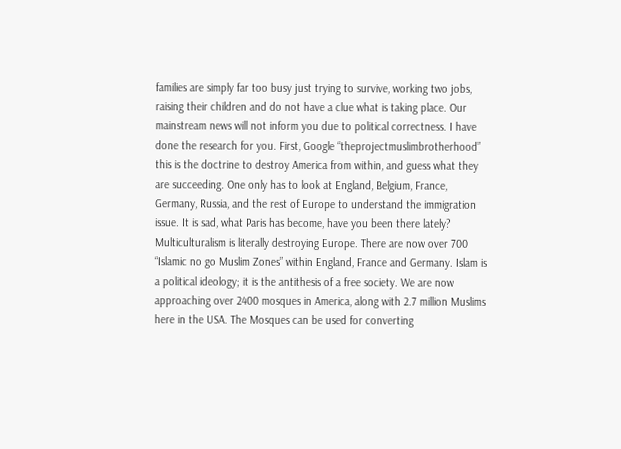families are simply far too busy just trying to survive, working two jobs, raising their children and do not have a clue what is taking place. Our mainstream news will not inform you due to political correctness. I have done the research for you. First, Google “theprojectmuslimbrotherhood” this is the doctrine to destroy America from within, and guess what they are succeeding. One only has to look at England, Belgium, France, Germany, Russia, and the rest of Europe to understand the immigration issue. It is sad, what Paris has become, have you been there lately? Multiculturalism is literally destroying Europe. There are now over 700 “Islamic no go Muslim Zones” within England, France and Germany. Islam is a political ideology; it is the antithesis of a free society. We are now approaching over 2400 mosques in America, along with 2.7 million Muslims here in the USA. The Mosques can be used for converting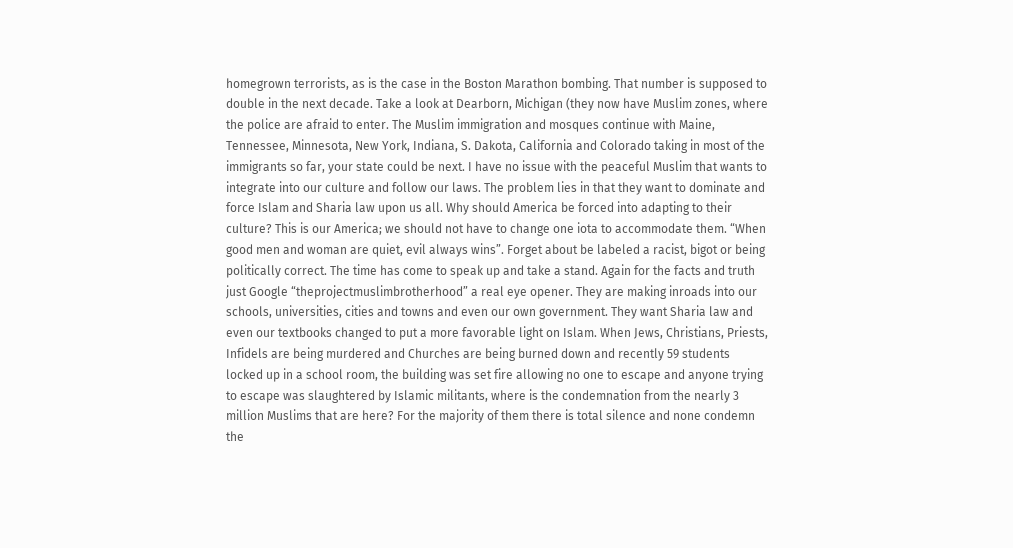homegrown terrorists, as is the case in the Boston Marathon bombing. That number is supposed to double in the next decade. Take a look at Dearborn, Michigan (they now have Muslim zones, where the police are afraid to enter. The Muslim immigration and mosques continue with Maine, Tennessee, Minnesota, New York, Indiana, S. Dakota, California and Colorado taking in most of the immigrants so far, your state could be next. I have no issue with the peaceful Muslim that wants to integrate into our culture and follow our laws. The problem lies in that they want to dominate and force Islam and Sharia law upon us all. Why should America be forced into adapting to their culture? This is our America; we should not have to change one iota to accommodate them. “When good men and woman are quiet, evil always wins”. Forget about be labeled a racist, bigot or being politically correct. The time has come to speak up and take a stand. Again for the facts and truth just Google “theprojectmuslimbrotherhood” a real eye opener. They are making inroads into our schools, universities, cities and towns and even our own government. They want Sharia law and even our textbooks changed to put a more favorable light on Islam. When Jews, Christians, Priests, Infidels are being murdered and Churches are being burned down and recently 59 students locked up in a school room, the building was set fire allowing no one to escape and anyone trying to escape was slaughtered by Islamic militants, where is the condemnation from the nearly 3 million Muslims that are here? For the majority of them there is total silence and none condemn the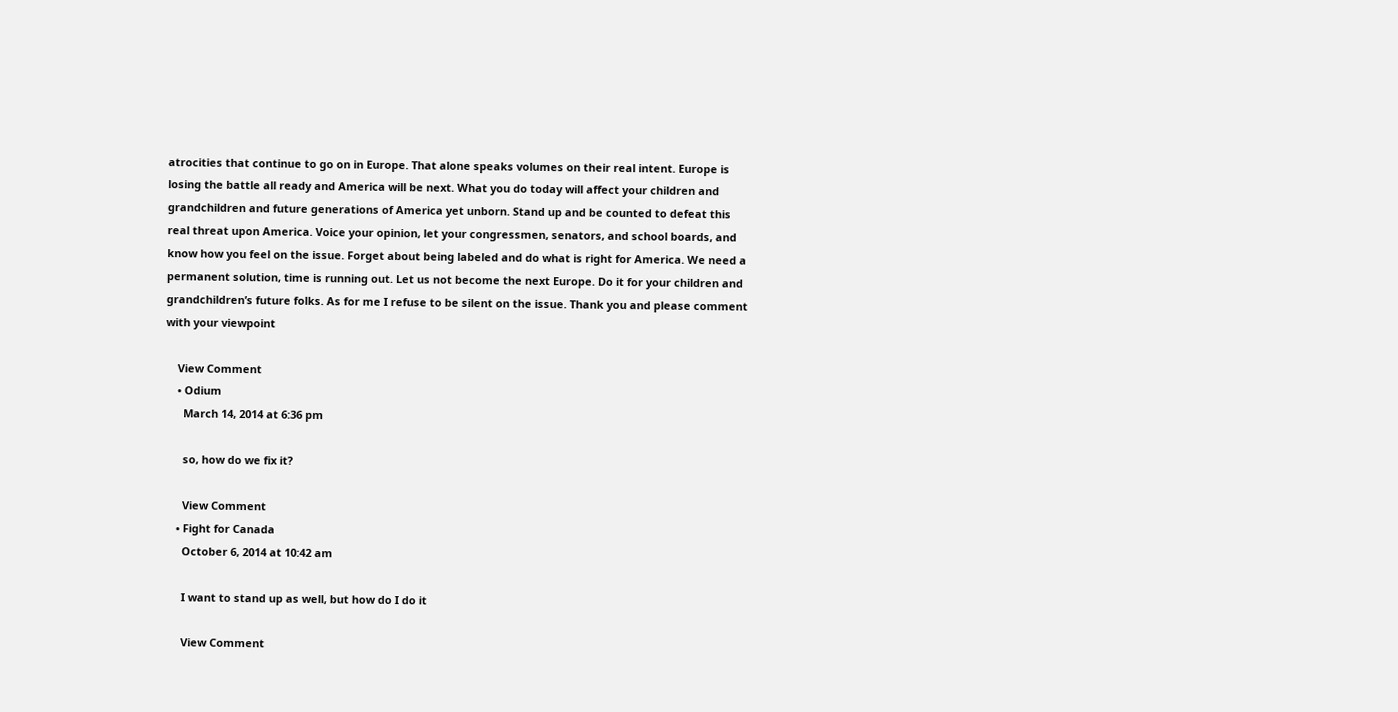atrocities that continue to go on in Europe. That alone speaks volumes on their real intent. Europe is losing the battle all ready and America will be next. What you do today will affect your children and grandchildren and future generations of America yet unborn. Stand up and be counted to defeat this real threat upon America. Voice your opinion, let your congressmen, senators, and school boards, and know how you feel on the issue. Forget about being labeled and do what is right for America. We need a permanent solution, time is running out. Let us not become the next Europe. Do it for your children and grandchildren’s future folks. As for me I refuse to be silent on the issue. Thank you and please comment with your viewpoint

    View Comment
    • Odium
      March 14, 2014 at 6:36 pm

      so, how do we fix it?

      View Comment
    • Fight for Canada
      October 6, 2014 at 10:42 am

      I want to stand up as well, but how do I do it

      View Comment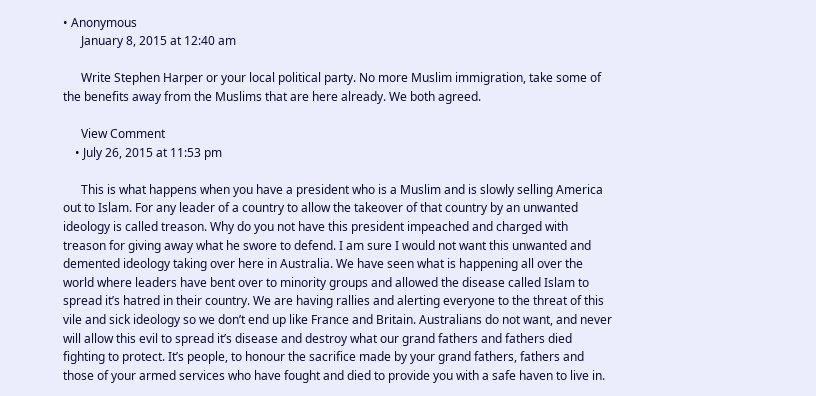• Anonymous
      January 8, 2015 at 12:40 am

      Write Stephen Harper or your local political party. No more Muslim immigration, take some of the benefits away from the Muslims that are here already. We both agreed.

      View Comment
    • July 26, 2015 at 11:53 pm

      This is what happens when you have a president who is a Muslim and is slowly selling America out to Islam. For any leader of a country to allow the takeover of that country by an unwanted ideology is called treason. Why do you not have this president impeached and charged with treason for giving away what he swore to defend. I am sure I would not want this unwanted and demented ideology taking over here in Australia. We have seen what is happening all over the world where leaders have bent over to minority groups and allowed the disease called Islam to spread it’s hatred in their country. We are having rallies and alerting everyone to the threat of this vile and sick ideology so we don’t end up like France and Britain. Australians do not want, and never will allow this evil to spread it’s disease and destroy what our grand fathers and fathers died fighting to protect. It’s people, to honour the sacrifice made by your grand fathers, fathers and those of your armed services who have fought and died to provide you with a safe haven to live in.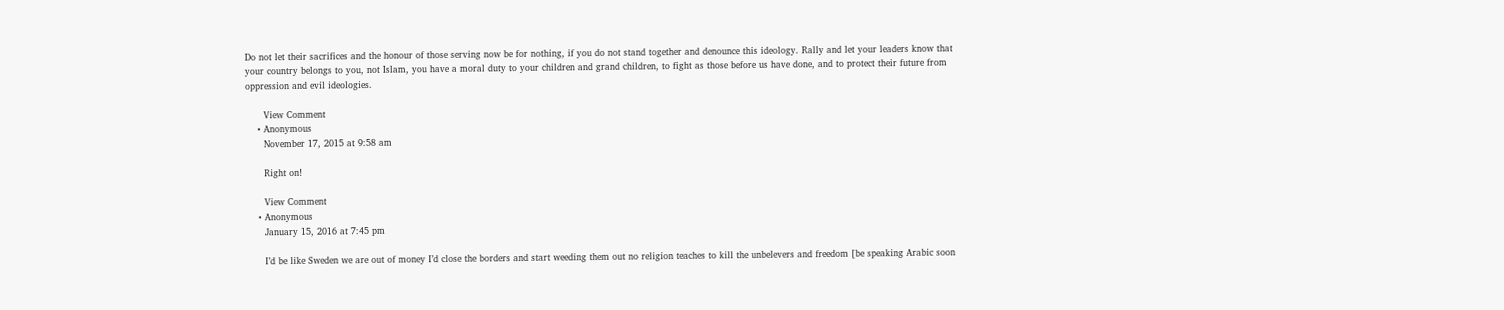Do not let their sacrifices and the honour of those serving now be for nothing, if you do not stand together and denounce this ideology. Rally and let your leaders know that your country belongs to you, not Islam, you have a moral duty to your children and grand children, to fight as those before us have done, and to protect their future from oppression and evil ideologies.

      View Comment
    • Anonymous
      November 17, 2015 at 9:58 am

      Right on!

      View Comment
    • Anonymous
      January 15, 2016 at 7:45 pm

      I’d be like Sweden we are out of money I’d close the borders and start weeding them out no religion teaches to kill the unbelevers and freedom [be speaking Arabic soon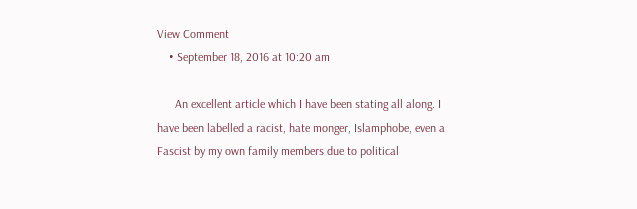View Comment
    • September 18, 2016 at 10:20 am

      An excellent article which I have been stating all along. I have been labelled a racist, hate monger, Islamphobe, even a Fascist by my own family members due to political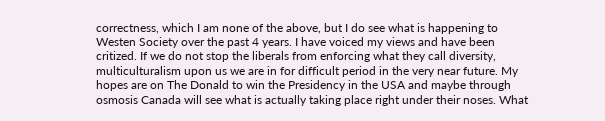correctness, which I am none of the above, but I do see what is happening to Westen Society over the past 4 years. I have voiced my views and have been critized. If we do not stop the liberals from enforcing what they call diversity, multiculturalism upon us we are in for difficult period in the very near future. My hopes are on The Donald to win the Presidency in the USA and maybe through osmosis Canada will see what is actually taking place right under their noses. What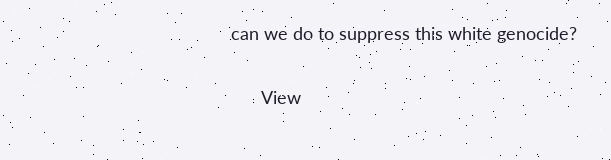can we do to suppress this white genocide?

      View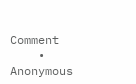Comment
    • Anonymous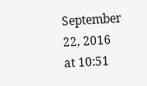September 22, 2016 at 10:51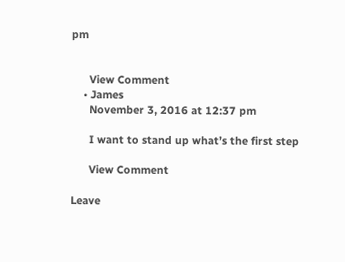pm


      View Comment
    • James
      November 3, 2016 at 12:37 pm

      I want to stand up what’s the first step

      View Comment

Leave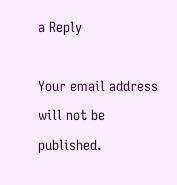a Reply

Your email address will not be published.